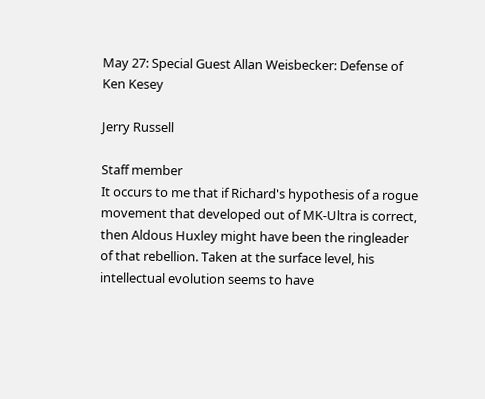May 27: Special Guest Allan Weisbecker: Defense of Ken Kesey

Jerry Russell

Staff member
It occurs to me that if Richard's hypothesis of a rogue movement that developed out of MK-Ultra is correct, then Aldous Huxley might have been the ringleader of that rebellion. Taken at the surface level, his intellectual evolution seems to have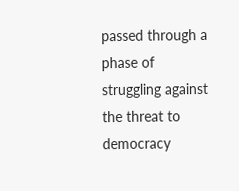passed through a phase of struggling against the threat to democracy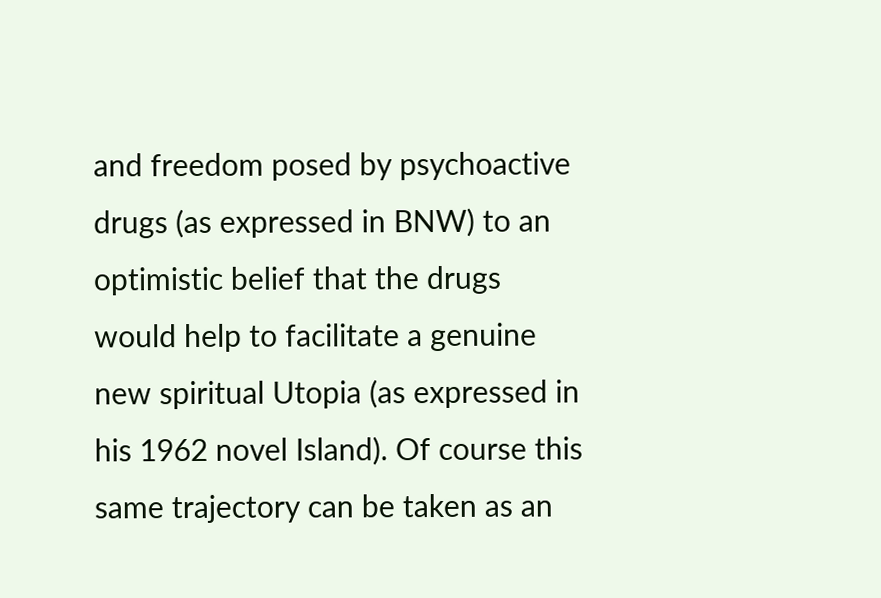and freedom posed by psychoactive drugs (as expressed in BNW) to an optimistic belief that the drugs would help to facilitate a genuine new spiritual Utopia (as expressed in his 1962 novel Island). Of course this same trajectory can be taken as an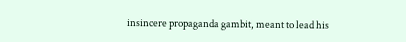insincere propaganda gambit, meant to lead his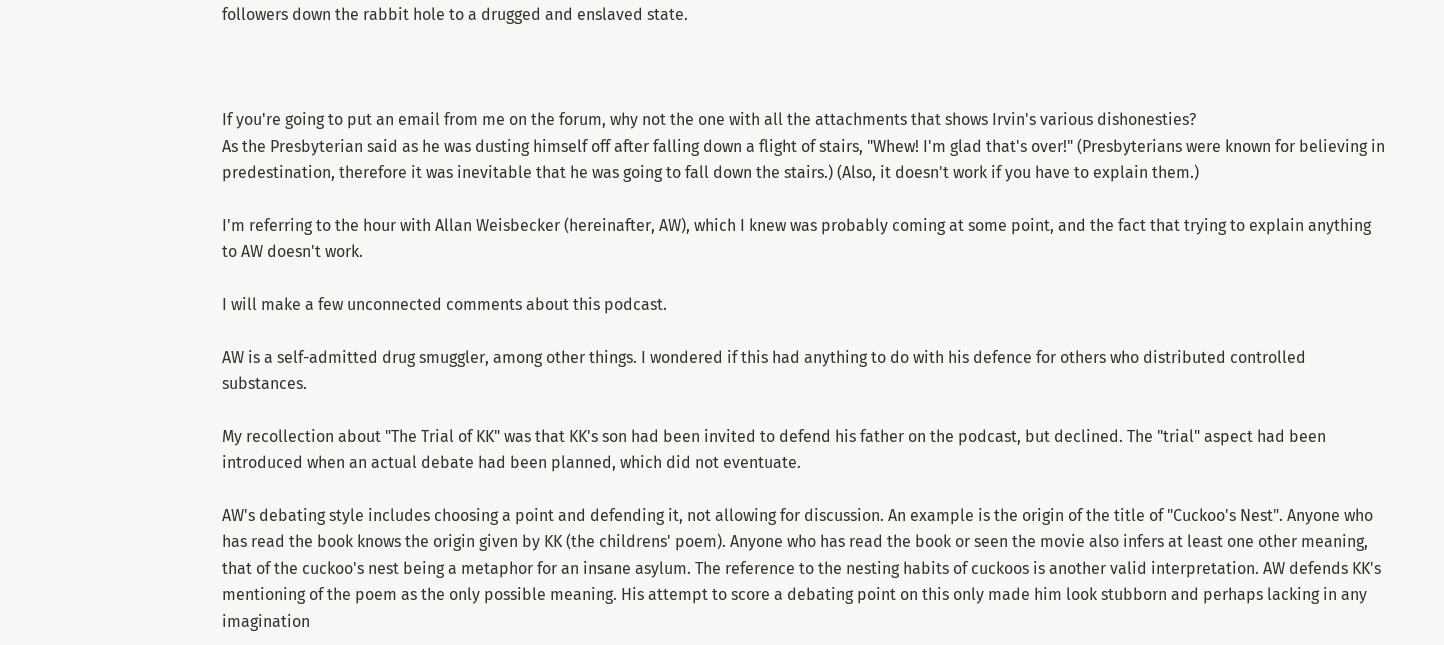followers down the rabbit hole to a drugged and enslaved state.



If you're going to put an email from me on the forum, why not the one with all the attachments that shows Irvin's various dishonesties?
As the Presbyterian said as he was dusting himself off after falling down a flight of stairs, "Whew! I'm glad that's over!" (Presbyterians were known for believing in predestination, therefore it was inevitable that he was going to fall down the stairs.) (Also, it doesn't work if you have to explain them.)

I'm referring to the hour with Allan Weisbecker (hereinafter, AW), which I knew was probably coming at some point, and the fact that trying to explain anything to AW doesn't work.

I will make a few unconnected comments about this podcast.

AW is a self-admitted drug smuggler, among other things. I wondered if this had anything to do with his defence for others who distributed controlled substances.

My recollection about "The Trial of KK" was that KK's son had been invited to defend his father on the podcast, but declined. The "trial" aspect had been introduced when an actual debate had been planned, which did not eventuate.

AW's debating style includes choosing a point and defending it, not allowing for discussion. An example is the origin of the title of "Cuckoo's Nest". Anyone who has read the book knows the origin given by KK (the childrens' poem). Anyone who has read the book or seen the movie also infers at least one other meaning, that of the cuckoo's nest being a metaphor for an insane asylum. The reference to the nesting habits of cuckoos is another valid interpretation. AW defends KK's mentioning of the poem as the only possible meaning. His attempt to score a debating point on this only made him look stubborn and perhaps lacking in any imagination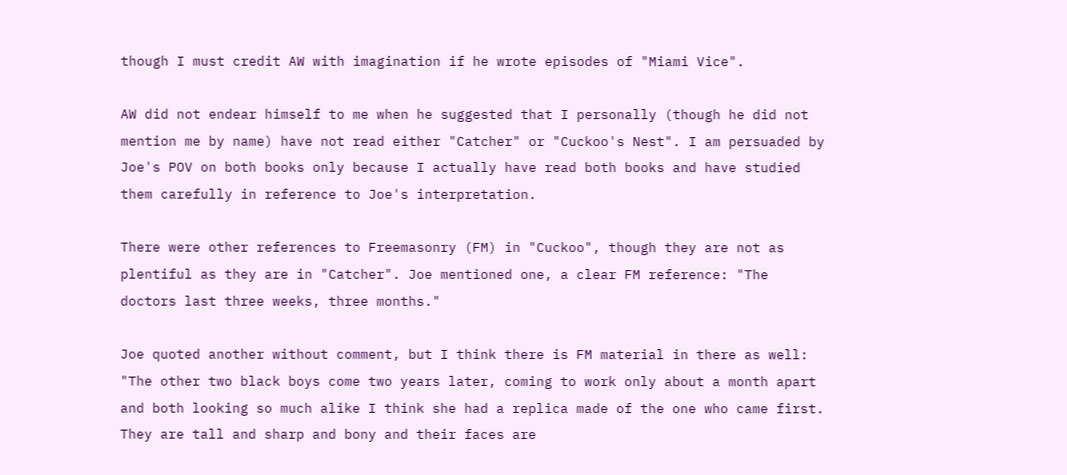though I must credit AW with imagination if he wrote episodes of "Miami Vice".

AW did not endear himself to me when he suggested that I personally (though he did not mention me by name) have not read either "Catcher" or "Cuckoo's Nest". I am persuaded by Joe's POV on both books only because I actually have read both books and have studied them carefully in reference to Joe's interpretation.

There were other references to Freemasonry (FM) in "Cuckoo", though they are not as plentiful as they are in "Catcher". Joe mentioned one, a clear FM reference: "The doctors last three weeks, three months."

Joe quoted another without comment, but I think there is FM material in there as well:
"The other two black boys come two years later, coming to work only about a month apart and both looking so much alike I think she had a replica made of the one who came first. They are tall and sharp and bony and their faces are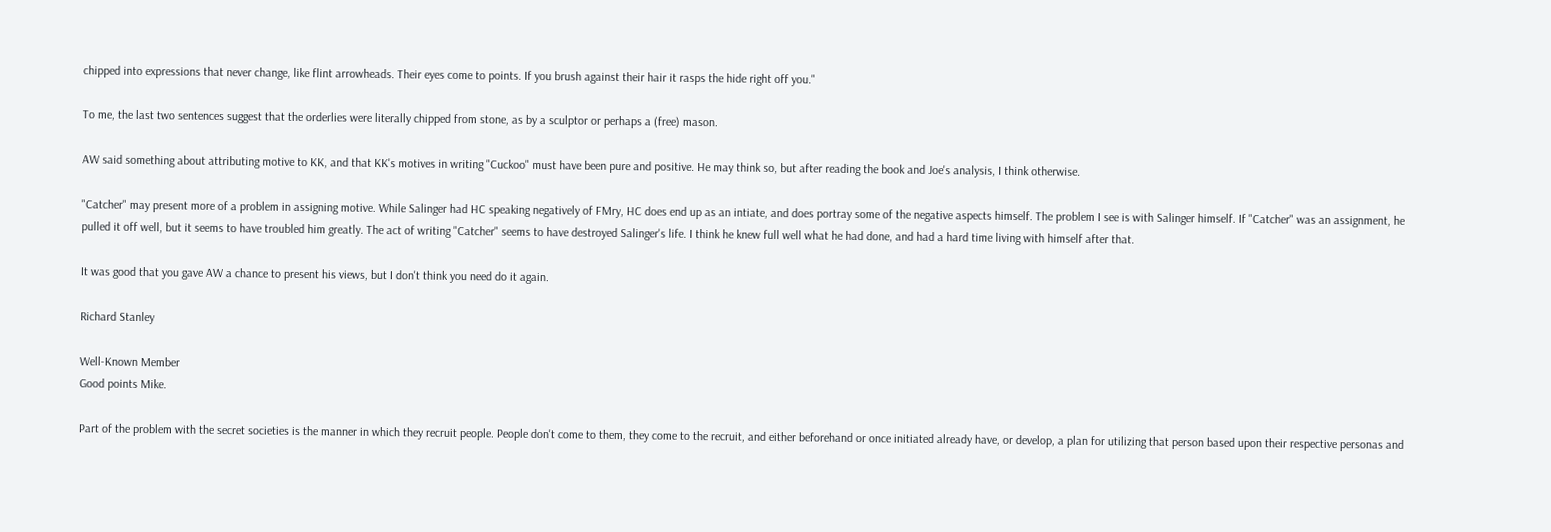chipped into expressions that never change, like flint arrowheads. Their eyes come to points. If you brush against their hair it rasps the hide right off you."

To me, the last two sentences suggest that the orderlies were literally chipped from stone, as by a sculptor or perhaps a (free) mason.

AW said something about attributing motive to KK, and that KK's motives in writing "Cuckoo" must have been pure and positive. He may think so, but after reading the book and Joe's analysis, I think otherwise.

"Catcher" may present more of a problem in assigning motive. While Salinger had HC speaking negatively of FMry, HC does end up as an intiate, and does portray some of the negative aspects himself. The problem I see is with Salinger himself. If "Catcher" was an assignment, he pulled it off well, but it seems to have troubled him greatly. The act of writing "Catcher" seems to have destroyed Salinger's life. I think he knew full well what he had done, and had a hard time living with himself after that.

It was good that you gave AW a chance to present his views, but I don't think you need do it again.

Richard Stanley

Well-Known Member
Good points Mike.

Part of the problem with the secret societies is the manner in which they recruit people. People don't come to them, they come to the recruit, and either beforehand or once initiated already have, or develop, a plan for utilizing that person based upon their respective personas and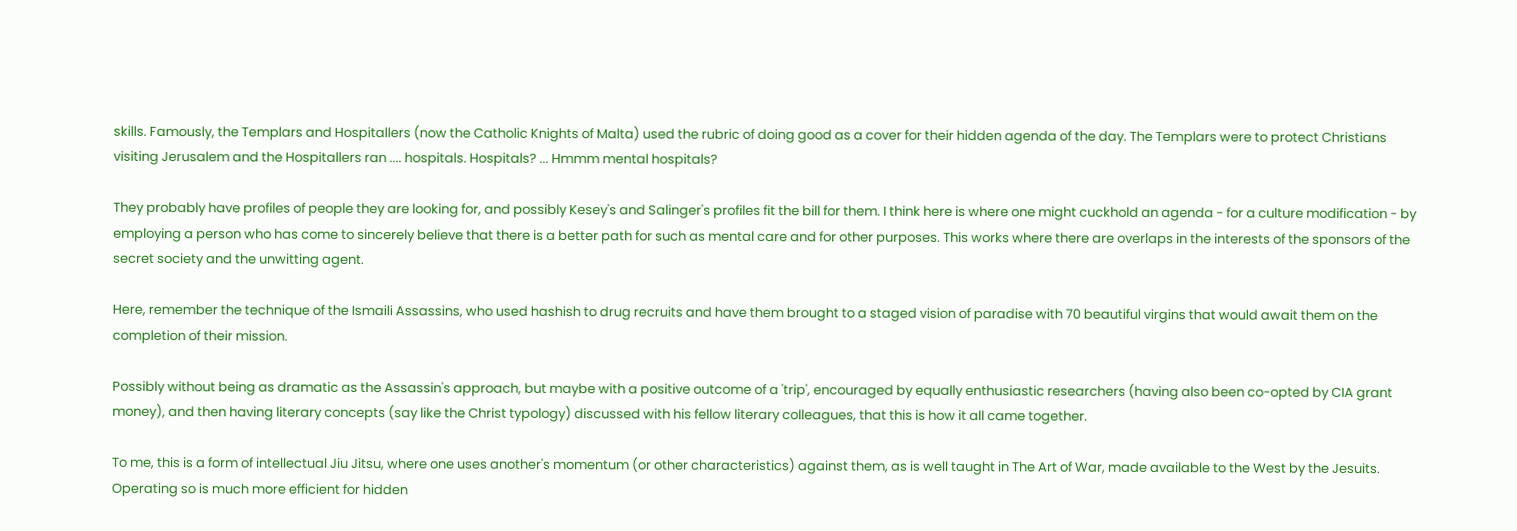skills. Famously, the Templars and Hospitallers (now the Catholic Knights of Malta) used the rubric of doing good as a cover for their hidden agenda of the day. The Templars were to protect Christians visiting Jerusalem and the Hospitallers ran .... hospitals. Hospitals? ... Hmmm mental hospitals?

They probably have profiles of people they are looking for, and possibly Kesey's and Salinger's profiles fit the bill for them. I think here is where one might cuckhold an agenda - for a culture modification - by employing a person who has come to sincerely believe that there is a better path for such as mental care and for other purposes. This works where there are overlaps in the interests of the sponsors of the secret society and the unwitting agent.

Here, remember the technique of the Ismaili Assassins, who used hashish to drug recruits and have them brought to a staged vision of paradise with 70 beautiful virgins that would await them on the completion of their mission.

Possibly without being as dramatic as the Assassin's approach, but maybe with a positive outcome of a 'trip', encouraged by equally enthusiastic researchers (having also been co-opted by CIA grant money), and then having literary concepts (say like the Christ typology) discussed with his fellow literary colleagues, that this is how it all came together.

To me, this is a form of intellectual Jiu Jitsu, where one uses another's momentum (or other characteristics) against them, as is well taught in The Art of War, made available to the West by the Jesuits. Operating so is much more efficient for hidden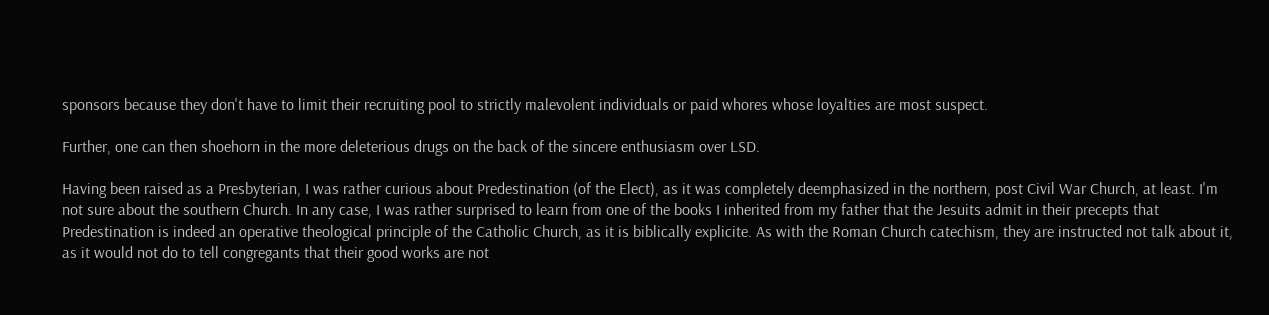sponsors because they don't have to limit their recruiting pool to strictly malevolent individuals or paid whores whose loyalties are most suspect.

Further, one can then shoehorn in the more deleterious drugs on the back of the sincere enthusiasm over LSD.

Having been raised as a Presbyterian, I was rather curious about Predestination (of the Elect), as it was completely deemphasized in the northern, post Civil War Church, at least. I'm not sure about the southern Church. In any case, I was rather surprised to learn from one of the books I inherited from my father that the Jesuits admit in their precepts that Predestination is indeed an operative theological principle of the Catholic Church, as it is biblically explicite. As with the Roman Church catechism, they are instructed not talk about it, as it would not do to tell congregants that their good works are not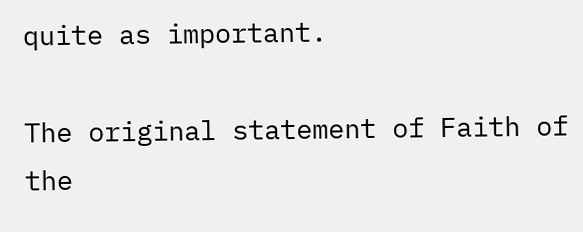quite as important.

The original statement of Faith of the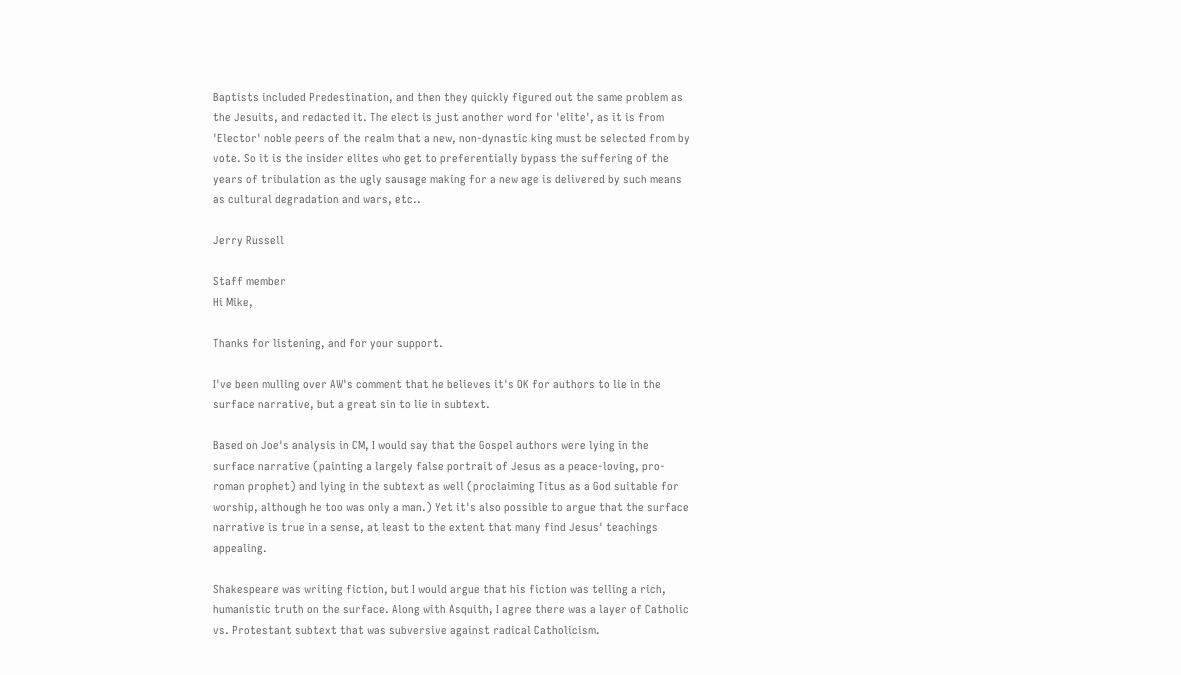Baptists included Predestination, and then they quickly figured out the same problem as the Jesuits, and redacted it. The elect is just another word for 'elite', as it is from 'Elector' noble peers of the realm that a new, non-dynastic king must be selected from by vote. So it is the insider elites who get to preferentially bypass the suffering of the years of tribulation as the ugly sausage making for a new age is delivered by such means as cultural degradation and wars, etc..

Jerry Russell

Staff member
Hi Mike,

Thanks for listening, and for your support.

I've been mulling over AW's comment that he believes it's OK for authors to lie in the surface narrative, but a great sin to lie in subtext.

Based on Joe's analysis in CM, I would say that the Gospel authors were lying in the surface narrative (painting a largely false portrait of Jesus as a peace-loving, pro-roman prophet) and lying in the subtext as well (proclaiming Titus as a God suitable for worship, although he too was only a man.) Yet it's also possible to argue that the surface narrative is true in a sense, at least to the extent that many find Jesus' teachings appealing.

Shakespeare was writing fiction, but I would argue that his fiction was telling a rich, humanistic truth on the surface. Along with Asquith, I agree there was a layer of Catholic vs. Protestant subtext that was subversive against radical Catholicism.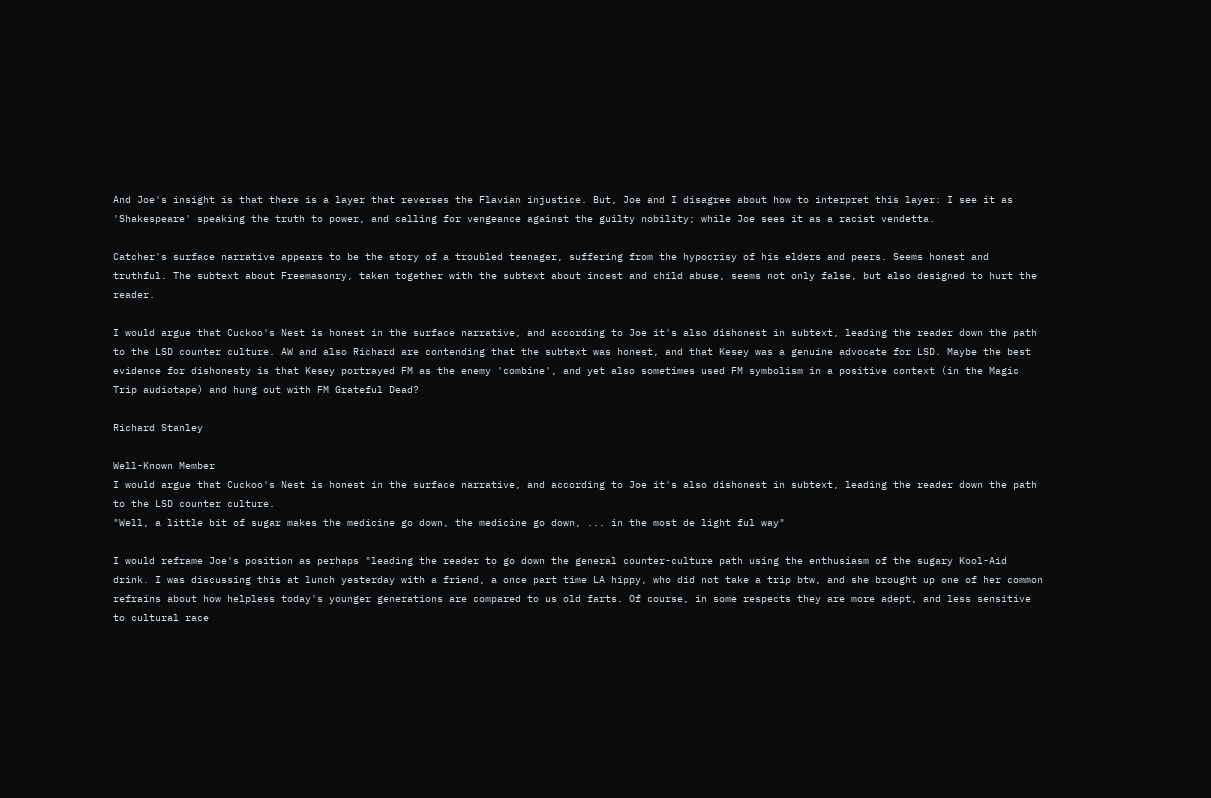And Joe's insight is that there is a layer that reverses the Flavian injustice. But, Joe and I disagree about how to interpret this layer: I see it as 'Shakespeare' speaking the truth to power, and calling for vengeance against the guilty nobility; while Joe sees it as a racist vendetta.

Catcher's surface narrative appears to be the story of a troubled teenager, suffering from the hypocrisy of his elders and peers. Seems honest and truthful. The subtext about Freemasonry, taken together with the subtext about incest and child abuse, seems not only false, but also designed to hurt the reader.

I would argue that Cuckoo's Nest is honest in the surface narrative, and according to Joe it's also dishonest in subtext, leading the reader down the path to the LSD counter culture. AW and also Richard are contending that the subtext was honest, and that Kesey was a genuine advocate for LSD. Maybe the best evidence for dishonesty is that Kesey portrayed FM as the enemy 'combine', and yet also sometimes used FM symbolism in a positive context (in the Magic Trip audiotape) and hung out with FM Grateful Dead?

Richard Stanley

Well-Known Member
I would argue that Cuckoo's Nest is honest in the surface narrative, and according to Joe it's also dishonest in subtext, leading the reader down the path to the LSD counter culture.
"Well, a little bit of sugar makes the medicine go down, the medicine go down, ... in the most de light ful way"

I would reframe Joe's position as perhaps "leading the reader to go down the general counter-culture path using the enthusiasm of the sugary Kool-Aid drink. I was discussing this at lunch yesterday with a friend, a once part time LA hippy, who did not take a trip btw, and she brought up one of her common refrains about how helpless today's younger generations are compared to us old farts. Of course, in some respects they are more adept, and less sensitive to cultural race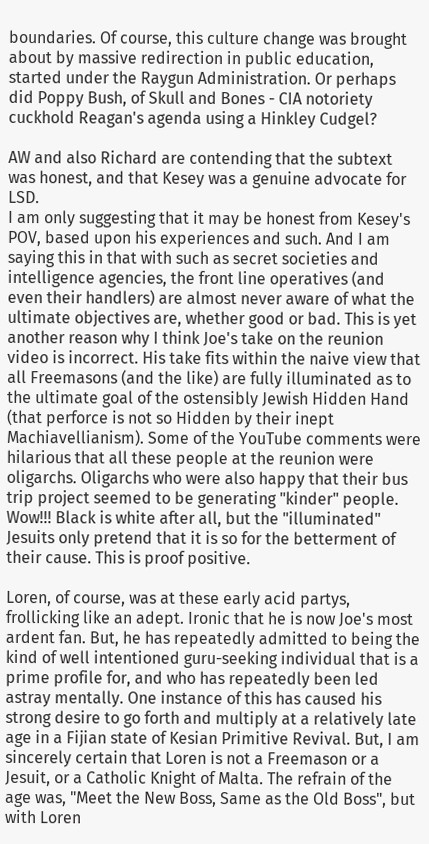boundaries. Of course, this culture change was brought about by massive redirection in public education, started under the Raygun Administration. Or perhaps did Poppy Bush, of Skull and Bones - CIA notoriety cuckhold Reagan's agenda using a Hinkley Cudgel?

AW and also Richard are contending that the subtext was honest, and that Kesey was a genuine advocate for LSD.
I am only suggesting that it may be honest from Kesey's POV, based upon his experiences and such. And I am saying this in that with such as secret societies and intelligence agencies, the front line operatives (and even their handlers) are almost never aware of what the ultimate objectives are, whether good or bad. This is yet another reason why I think Joe's take on the reunion video is incorrect. His take fits within the naive view that all Freemasons (and the like) are fully illuminated as to the ultimate goal of the ostensibly Jewish Hidden Hand (that perforce is not so Hidden by their inept Machiavellianism). Some of the YouTube comments were hilarious that all these people at the reunion were oligarchs. Oligarchs who were also happy that their bus trip project seemed to be generating "kinder" people. Wow!!! Black is white after all, but the "illuminated" Jesuits only pretend that it is so for the betterment of their cause. This is proof positive.

Loren, of course, was at these early acid partys, frollicking like an adept. Ironic that he is now Joe's most ardent fan. But, he has repeatedly admitted to being the kind of well intentioned guru-seeking individual that is a prime profile for, and who has repeatedly been led astray mentally. One instance of this has caused his strong desire to go forth and multiply at a relatively late age in a Fijian state of Kesian Primitive Revival. But, I am sincerely certain that Loren is not a Freemason or a Jesuit, or a Catholic Knight of Malta. The refrain of the age was, "Meet the New Boss, Same as the Old Boss", but with Loren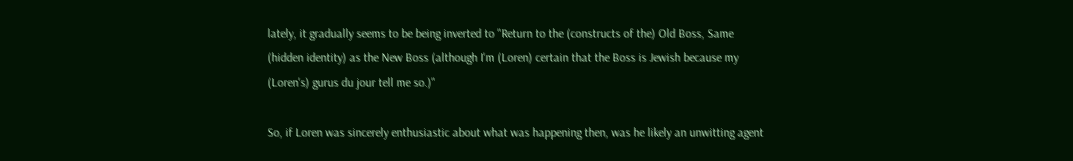lately, it gradually seems to be being inverted to "Return to the (constructs of the) Old Boss, Same (hidden identity) as the New Boss (although I'm (Loren) certain that the Boss is Jewish because my (Loren's) gurus du jour tell me so.)"

So, if Loren was sincerely enthusiastic about what was happening then, was he likely an unwitting agent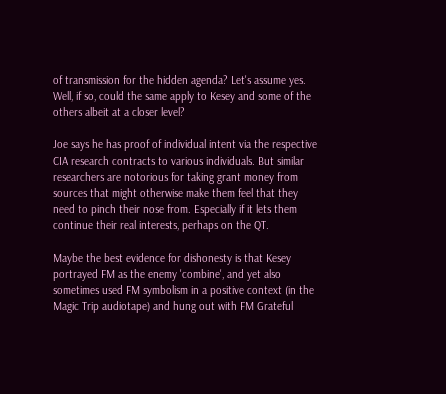of transmission for the hidden agenda? Let's assume yes. Well, if so, could the same apply to Kesey and some of the others albeit at a closer level?

Joe says he has proof of individual intent via the respective CIA research contracts to various individuals. But similar researchers are notorious for taking grant money from sources that might otherwise make them feel that they need to pinch their nose from. Especially if it lets them continue their real interests, perhaps on the QT.

Maybe the best evidence for dishonesty is that Kesey portrayed FM as the enemy 'combine', and yet also sometimes used FM symbolism in a positive context (in the Magic Trip audiotape) and hung out with FM Grateful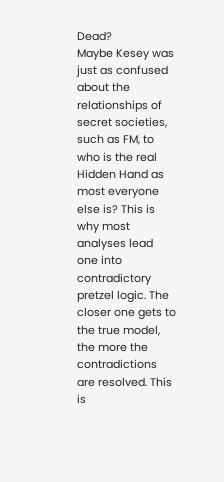Dead?
Maybe Kesey was just as confused about the relationships of secret societies, such as FM, to who is the real Hidden Hand as most everyone else is? This is why most analyses lead one into contradictory pretzel logic. The closer one gets to the true model, the more the contradictions are resolved. This is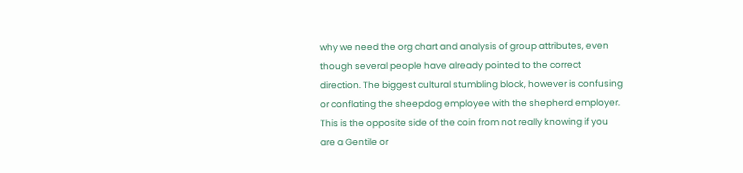why we need the org chart and analysis of group attributes, even though several people have already pointed to the correct direction. The biggest cultural stumbling block, however is confusing or conflating the sheepdog employee with the shepherd employer. This is the opposite side of the coin from not really knowing if you are a Gentile or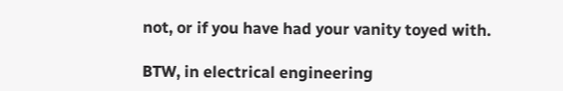not, or if you have had your vanity toyed with.

BTW, in electrical engineering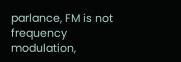parlance, FM is not frequency modulation,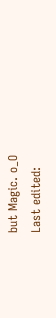but Magic. o_O
Last edited: